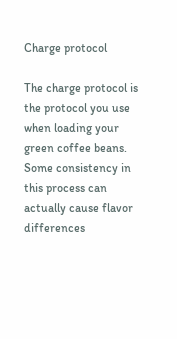Charge protocol

The charge protocol is the protocol you use when loading your green coffee beans. Some consistency in this process can actually cause flavor differences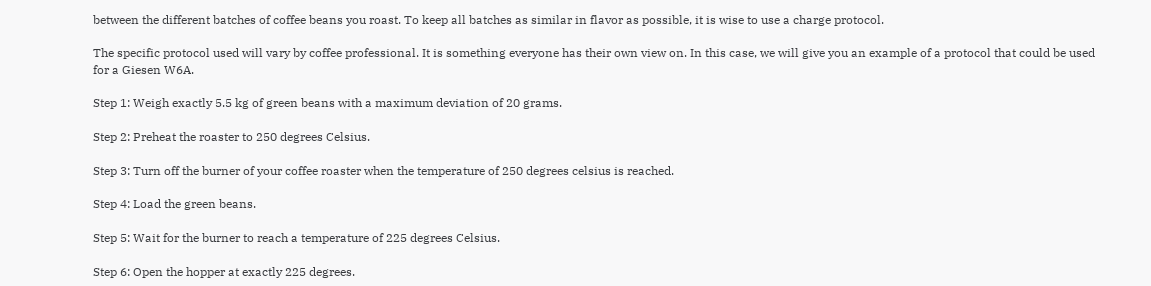between the different batches of coffee beans you roast. To keep all batches as similar in flavor as possible, it is wise to use a charge protocol.

The specific protocol used will vary by coffee professional. It is something everyone has their own view on. In this case, we will give you an example of a protocol that could be used for a Giesen W6A.

Step 1: Weigh exactly 5.5 kg of green beans with a maximum deviation of 20 grams.

Step 2: Preheat the roaster to 250 degrees Celsius.

Step 3: Turn off the burner of your coffee roaster when the temperature of 250 degrees celsius is reached.

Step 4: Load the green beans.

Step 5: Wait for the burner to reach a temperature of 225 degrees Celsius.

Step 6: Open the hopper at exactly 225 degrees.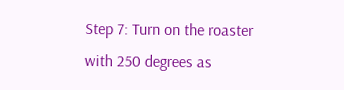Step 7: Turn on the roaster with 250 degrees as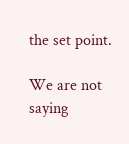the set point.

We are not saying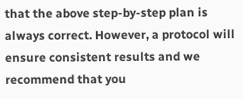that the above step-by-step plan is always correct. However, a protocol will ensure consistent results and we recommend that you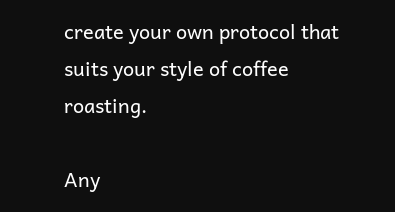create your own protocol that suits your style of coffee roasting.

Any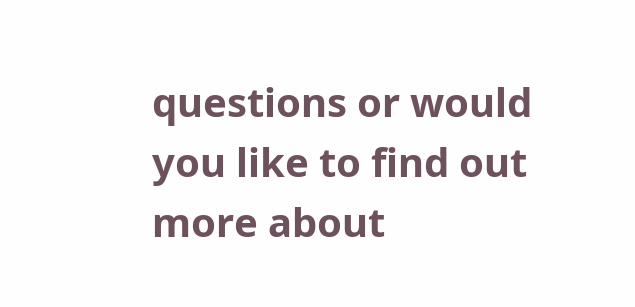questions or would you like to find out more about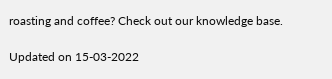roasting and coffee? Check out our knowledge base.

Updated on 15-03-2022